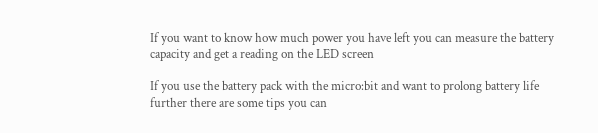If you want to know how much power you have left you can measure the battery capacity and get a reading on the LED screen

If you use the battery pack with the micro:bit and want to prolong battery life further there are some tips you can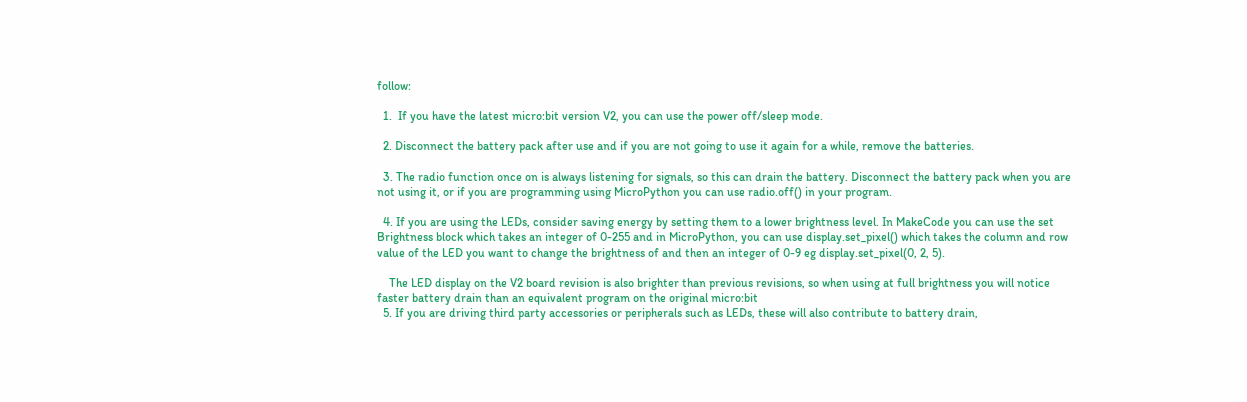follow:

  1.  If you have the latest micro:bit version V2, you can use the power off/sleep mode.

  2. Disconnect the battery pack after use and if you are not going to use it again for a while, remove the batteries.

  3. The radio function once on is always listening for signals, so this can drain the battery. Disconnect the battery pack when you are not using it, or if you are programming using MicroPython you can use radio.off() in your program.

  4. If you are using the LEDs, consider saving energy by setting them to a lower brightness level. In MakeCode you can use the set Brightness block which takes an integer of 0-255 and in MicroPython, you can use display.set_pixel() which takes the column and row value of the LED you want to change the brightness of and then an integer of 0-9 eg display.set_pixel(0, 2, 5).

    The LED display on the V2 board revision is also brighter than previous revisions, so when using at full brightness you will notice faster battery drain than an equivalent program on the original micro:bit
  5. If you are driving third party accessories or peripherals such as LEDs, these will also contribute to battery drain,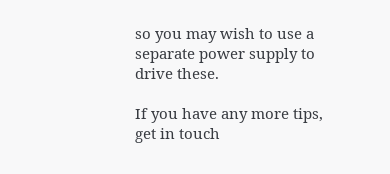so you may wish to use a separate power supply to drive these.

If you have any more tips, get in touch